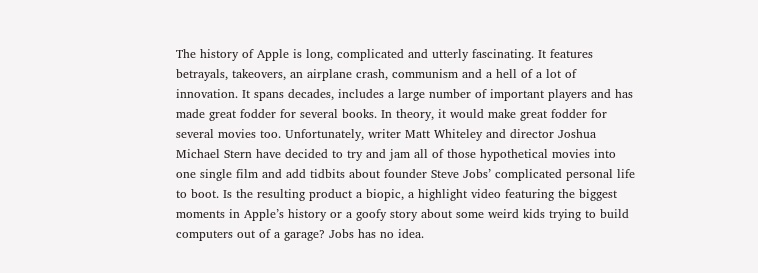The history of Apple is long, complicated and utterly fascinating. It features betrayals, takeovers, an airplane crash, communism and a hell of a lot of innovation. It spans decades, includes a large number of important players and has made great fodder for several books. In theory, it would make great fodder for several movies too. Unfortunately, writer Matt Whiteley and director Joshua Michael Stern have decided to try and jam all of those hypothetical movies into one single film and add tidbits about founder Steve Jobs’ complicated personal life to boot. Is the resulting product a biopic, a highlight video featuring the biggest moments in Apple’s history or a goofy story about some weird kids trying to build computers out of a garage? Jobs has no idea.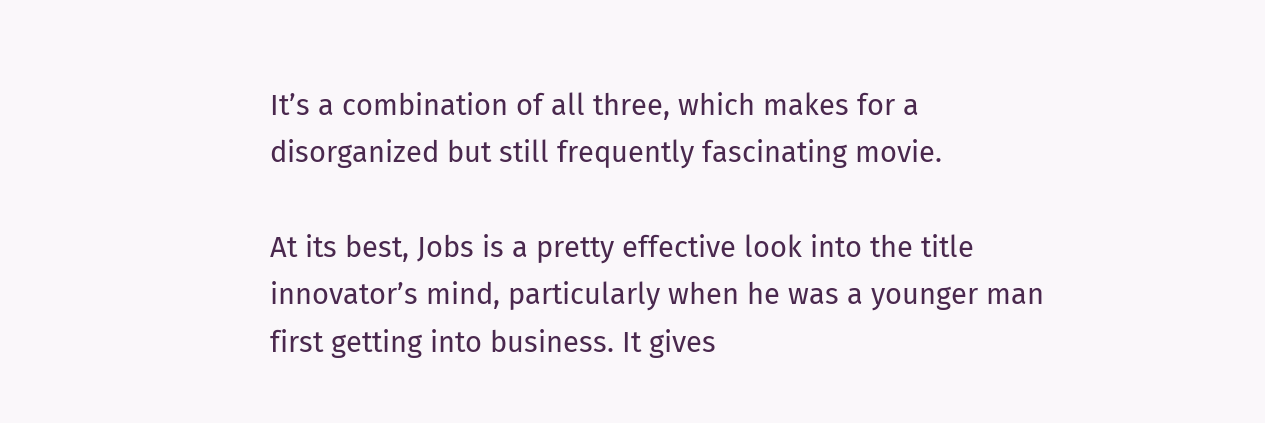It’s a combination of all three, which makes for a disorganized but still frequently fascinating movie.

At its best, Jobs is a pretty effective look into the title innovator’s mind, particularly when he was a younger man first getting into business. It gives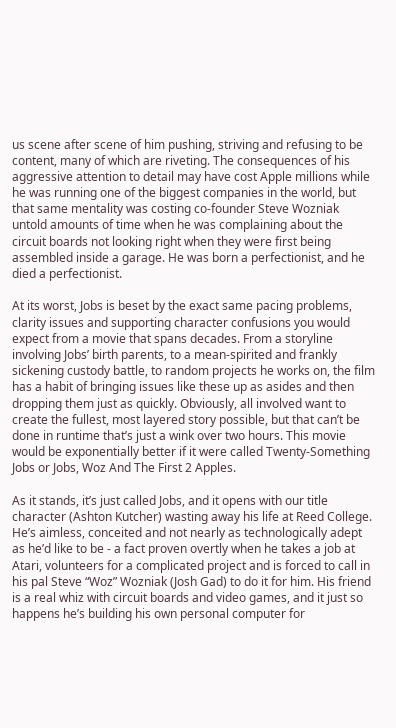us scene after scene of him pushing, striving and refusing to be content, many of which are riveting. The consequences of his aggressive attention to detail may have cost Apple millions while he was running one of the biggest companies in the world, but that same mentality was costing co-founder Steve Wozniak untold amounts of time when he was complaining about the circuit boards not looking right when they were first being assembled inside a garage. He was born a perfectionist, and he died a perfectionist.

At its worst, Jobs is beset by the exact same pacing problems, clarity issues and supporting character confusions you would expect from a movie that spans decades. From a storyline involving Jobs’ birth parents, to a mean-spirited and frankly sickening custody battle, to random projects he works on, the film has a habit of bringing issues like these up as asides and then dropping them just as quickly. Obviously, all involved want to create the fullest, most layered story possible, but that can’t be done in runtime that’s just a wink over two hours. This movie would be exponentially better if it were called Twenty-Something Jobs or Jobs, Woz And The First 2 Apples.

As it stands, it’s just called Jobs, and it opens with our title character (Ashton Kutcher) wasting away his life at Reed College. He’s aimless, conceited and not nearly as technologically adept as he’d like to be - a fact proven overtly when he takes a job at Atari, volunteers for a complicated project and is forced to call in his pal Steve “Woz” Wozniak (Josh Gad) to do it for him. His friend is a real whiz with circuit boards and video games, and it just so happens he’s building his own personal computer for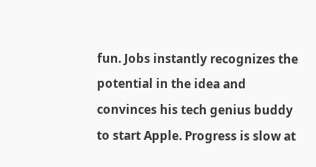fun. Jobs instantly recognizes the potential in the idea and convinces his tech genius buddy to start Apple. Progress is slow at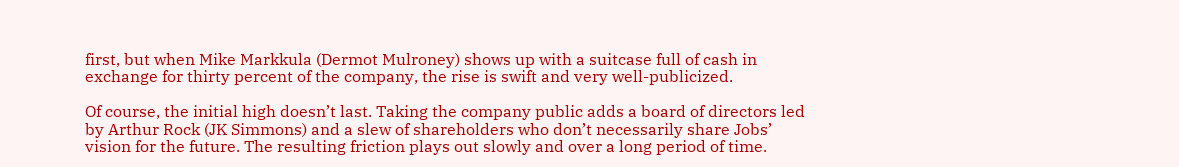first, but when Mike Markkula (Dermot Mulroney) shows up with a suitcase full of cash in exchange for thirty percent of the company, the rise is swift and very well-publicized.

Of course, the initial high doesn’t last. Taking the company public adds a board of directors led by Arthur Rock (JK Simmons) and a slew of shareholders who don’t necessarily share Jobs’ vision for the future. The resulting friction plays out slowly and over a long period of time.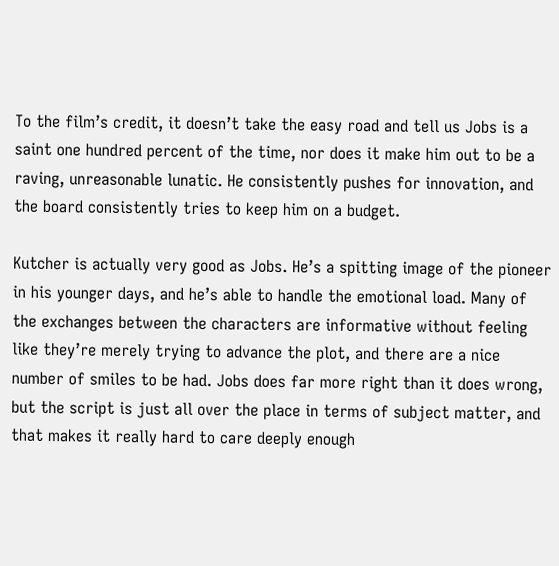To the film’s credit, it doesn’t take the easy road and tell us Jobs is a saint one hundred percent of the time, nor does it make him out to be a raving, unreasonable lunatic. He consistently pushes for innovation, and the board consistently tries to keep him on a budget.

Kutcher is actually very good as Jobs. He’s a spitting image of the pioneer in his younger days, and he’s able to handle the emotional load. Many of the exchanges between the characters are informative without feeling like they’re merely trying to advance the plot, and there are a nice number of smiles to be had. Jobs does far more right than it does wrong, but the script is just all over the place in terms of subject matter, and that makes it really hard to care deeply enough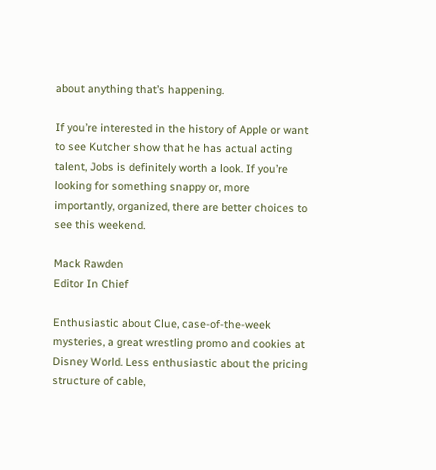about anything that’s happening.

If you’re interested in the history of Apple or want to see Kutcher show that he has actual acting talent, Jobs is definitely worth a look. If you’re looking for something snappy or, more importantly, organized, there are better choices to see this weekend.

Mack Rawden
Editor In Chief

Enthusiastic about Clue, case-of-the-week mysteries, a great wrestling promo and cookies at Disney World. Less enthusiastic about the pricing structure of cable,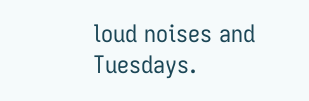loud noises and Tuesdays.